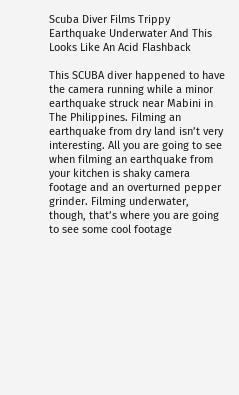Scuba Diver Films Trippy Earthquake Underwater And This Looks Like An Acid Flashback

This SCUBA diver happened to have the camera running while a minor earthquake struck near Mabini in The Philippines. Filming an earthquake from dry land isn’t very interesting. All you are going to see when filming an earthquake from your kitchen is shaky camera footage and an overturned pepper grinder. Filming underwater, though, that’s where you are going to see some cool footage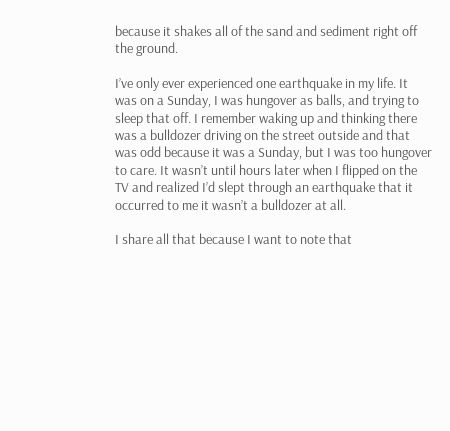because it shakes all of the sand and sediment right off the ground.

I’ve only ever experienced one earthquake in my life. It was on a Sunday, I was hungover as balls, and trying to sleep that off. I remember waking up and thinking there was a bulldozer driving on the street outside and that was odd because it was a Sunday, but I was too hungover to care. It wasn’t until hours later when I flipped on the TV and realized I’d slept through an earthquake that it occurred to me it wasn’t a bulldozer at all.

I share all that because I want to note that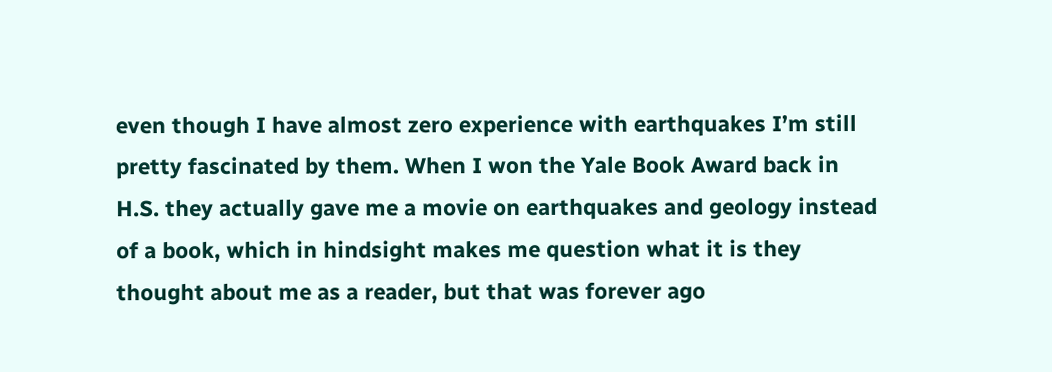even though I have almost zero experience with earthquakes I’m still pretty fascinated by them. When I won the Yale Book Award back in H.S. they actually gave me a movie on earthquakes and geology instead of a book, which in hindsight makes me question what it is they thought about me as a reader, but that was forever ago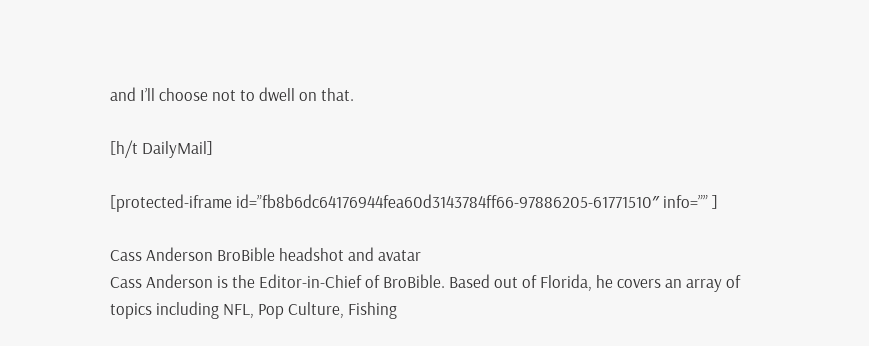and I’ll choose not to dwell on that.

[h/t DailyMail]

[protected-iframe id=”fb8b6dc64176944fea60d3143784ff66-97886205-61771510″ info=”” ]

Cass Anderson BroBible headshot and avatar
Cass Anderson is the Editor-in-Chief of BroBible. Based out of Florida, he covers an array of topics including NFL, Pop Culture, Fishing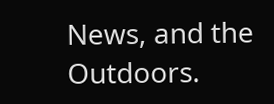News, and the Outdoors.